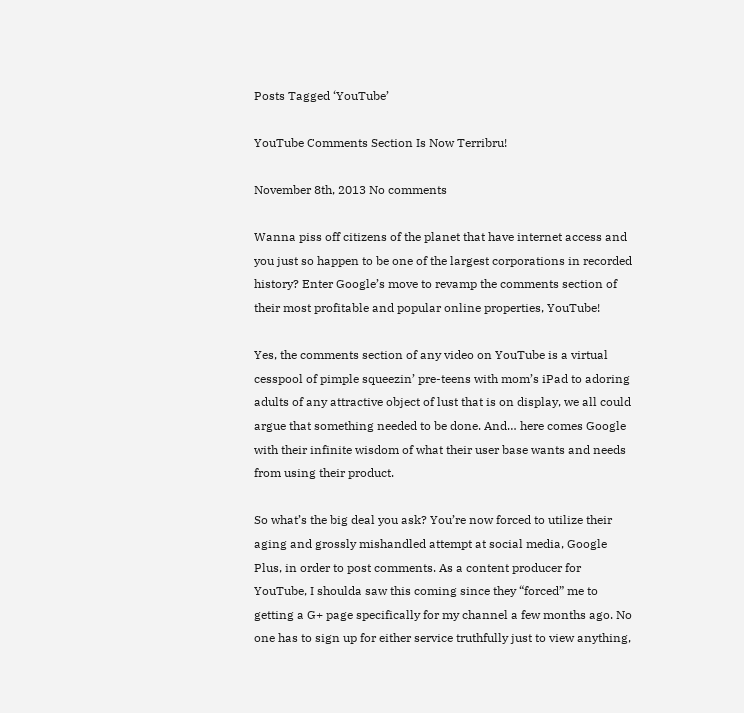Posts Tagged ‘YouTube’

YouTube Comments Section Is Now Terribru!

November 8th, 2013 No comments

Wanna piss off citizens of the planet that have internet access and you just so happen to be one of the largest corporations in recorded history? Enter Google’s move to revamp the comments section of their most profitable and popular online properties, YouTube!

Yes, the comments section of any video on YouTube is a virtual cesspool of pimple squeezin’ pre-teens with mom’s iPad to adoring adults of any attractive object of lust that is on display, we all could argue that something needed to be done. And… here comes Google with their infinite wisdom of what their user base wants and needs from using their product.

So what’s the big deal you ask? You’re now forced to utilize their aging and grossly mishandled attempt at social media, Google Plus, in order to post comments. As a content producer for YouTube, I shoulda saw this coming since they “forced” me to getting a G+ page specifically for my channel a few months ago. No one has to sign up for either service truthfully just to view anything,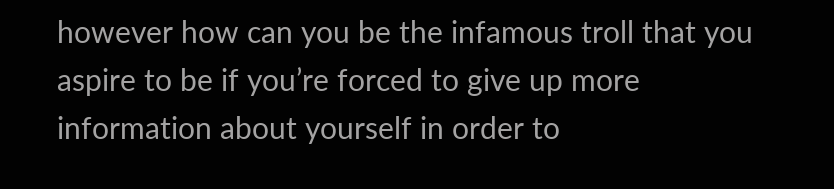however how can you be the infamous troll that you aspire to be if you’re forced to give up more information about yourself in order to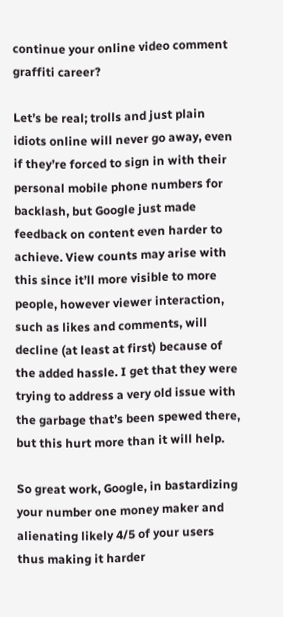continue your online video comment graffiti career?

Let’s be real; trolls and just plain idiots online will never go away, even if they’re forced to sign in with their personal mobile phone numbers for backlash, but Google just made feedback on content even harder to achieve. View counts may arise with this since it’ll more visible to more people, however viewer interaction, such as likes and comments, will decline (at least at first) because of the added hassle. I get that they were trying to address a very old issue with the garbage that’s been spewed there, but this hurt more than it will help.

So great work, Google, in bastardizing your number one money maker and alienating likely 4/5 of your users thus making it harder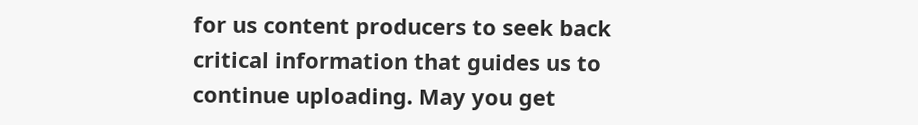for us content producers to seek back critical information that guides us to continue uploading. May you get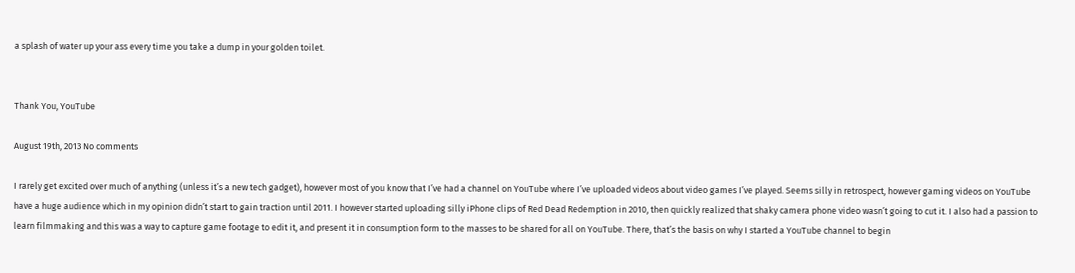a splash of water up your ass every time you take a dump in your golden toilet.


Thank You, YouTube

August 19th, 2013 No comments

I rarely get excited over much of anything (unless it’s a new tech gadget), however most of you know that I’ve had a channel on YouTube where I’ve uploaded videos about video games I’ve played. Seems silly in retrospect, however gaming videos on YouTube have a huge audience which in my opinion didn’t start to gain traction until 2011. I however started uploading silly iPhone clips of Red Dead Redemption in 2010, then quickly realized that shaky camera phone video wasn’t going to cut it. I also had a passion to learn filmmaking and this was a way to capture game footage to edit it, and present it in consumption form to the masses to be shared for all on YouTube. There, that’s the basis on why I started a YouTube channel to begin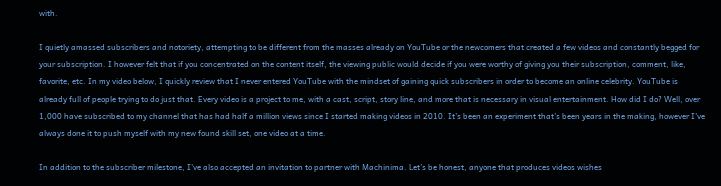with.

I quietly amassed subscribers and notoriety, attempting to be different from the masses already on YouTube or the newcomers that created a few videos and constantly begged for your subscription. I however felt that if you concentrated on the content itself, the viewing public would decide if you were worthy of giving you their subscription, comment, like, favorite, etc. In my video below, I quickly review that I never entered YouTube with the mindset of gaining quick subscribers in order to become an online celebrity. YouTube is already full of people trying to do just that. Every video is a project to me, with a cast, script, story line, and more that is necessary in visual entertainment. How did I do? Well, over 1,000 have subscribed to my channel that has had half a million views since I started making videos in 2010. It’s been an experiment that’s been years in the making, however I’ve always done it to push myself with my new found skill set, one video at a time.

In addition to the subscriber milestone, I’ve also accepted an invitation to partner with Machinima. Let’s be honest, anyone that produces videos wishes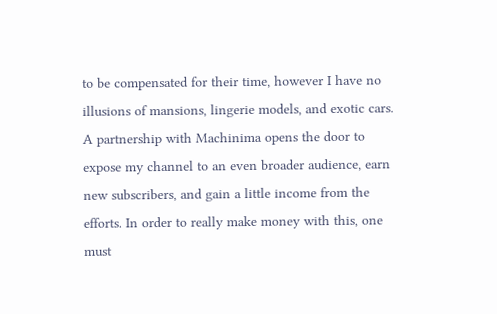to be compensated for their time, however I have no illusions of mansions, lingerie models, and exotic cars. A partnership with Machinima opens the door to expose my channel to an even broader audience, earn new subscribers, and gain a little income from the efforts. In order to really make money with this, one must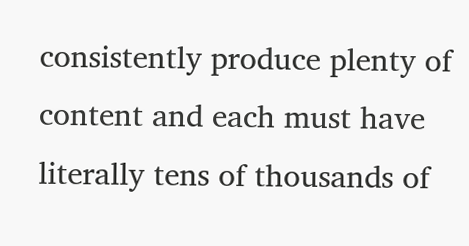consistently produce plenty of content and each must have literally tens of thousands of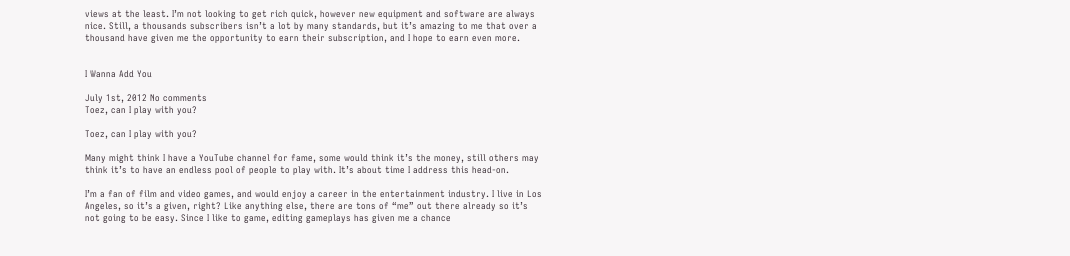views at the least. I’m not looking to get rich quick, however new equipment and software are always nice. Still, a thousands subscribers isn’t a lot by many standards, but it’s amazing to me that over a thousand have given me the opportunity to earn their subscription, and I hope to earn even more.


I Wanna Add You

July 1st, 2012 No comments
Toez, can I play with you?

Toez, can I play with you?

Many might think I have a YouTube channel for fame, some would think it’s the money, still others may think it’s to have an endless pool of people to play with. It’s about time I address this head-on.

I’m a fan of film and video games, and would enjoy a career in the entertainment industry. I live in Los Angeles, so it’s a given, right? Like anything else, there are tons of “me” out there already so it’s not going to be easy. Since I like to game, editing gameplays has given me a chance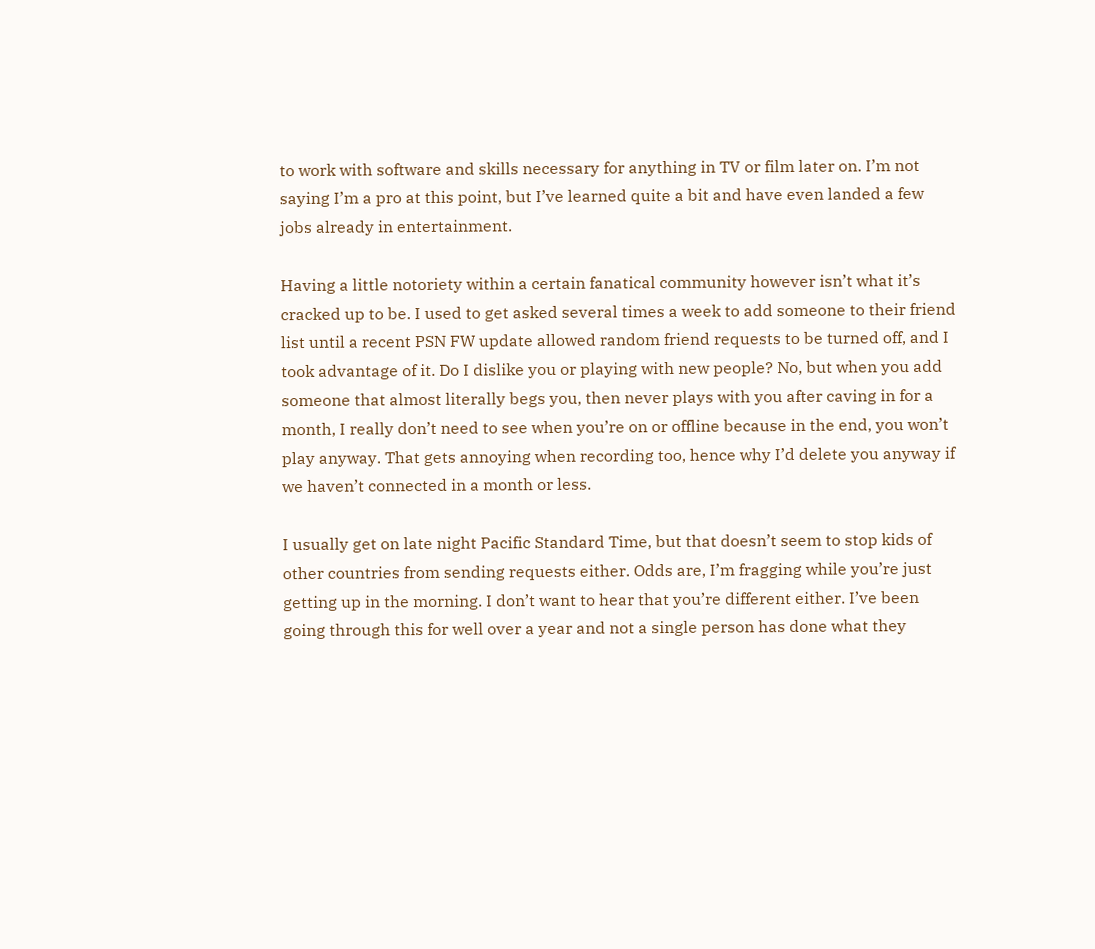to work with software and skills necessary for anything in TV or film later on. I’m not saying I’m a pro at this point, but I’ve learned quite a bit and have even landed a few jobs already in entertainment.

Having a little notoriety within a certain fanatical community however isn’t what it’s cracked up to be. I used to get asked several times a week to add someone to their friend list until a recent PSN FW update allowed random friend requests to be turned off, and I took advantage of it. Do I dislike you or playing with new people? No, but when you add someone that almost literally begs you, then never plays with you after caving in for a month, I really don’t need to see when you’re on or offline because in the end, you won’t play anyway. That gets annoying when recording too, hence why I’d delete you anyway if we haven’t connected in a month or less.

I usually get on late night Pacific Standard Time, but that doesn’t seem to stop kids of other countries from sending requests either. Odds are, I’m fragging while you’re just getting up in the morning. I don’t want to hear that you’re different either. I’ve been going through this for well over a year and not a single person has done what they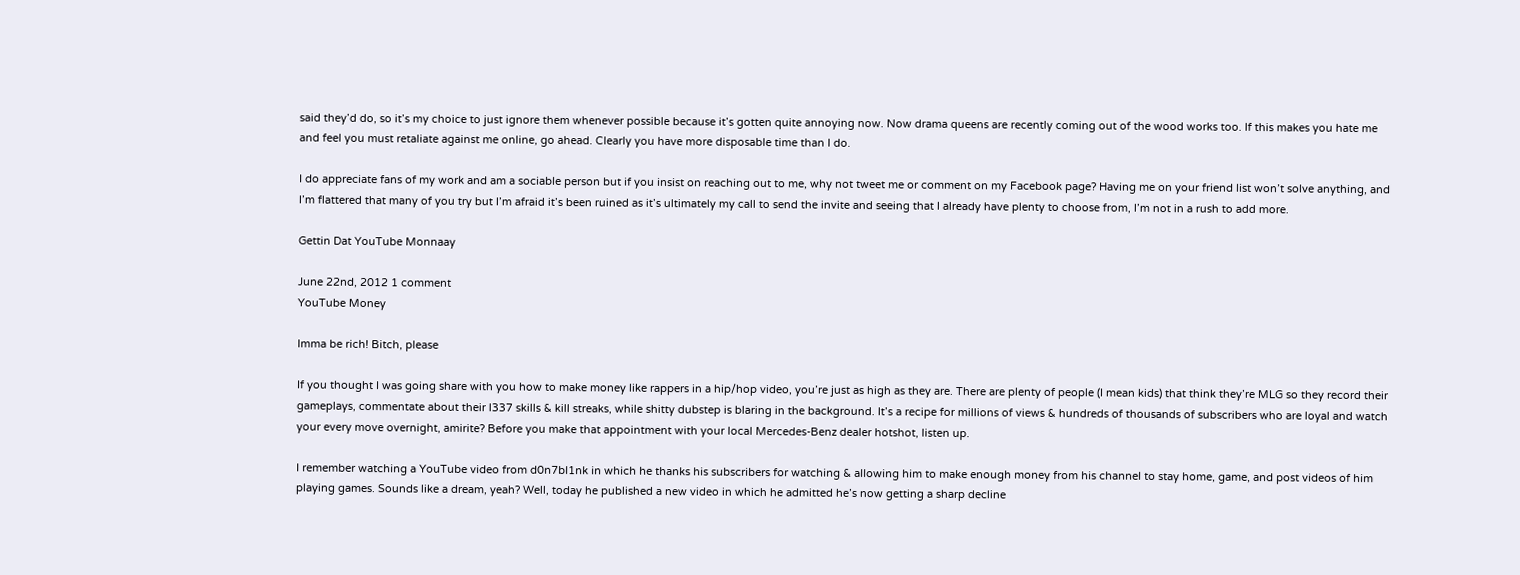said they’d do, so it’s my choice to just ignore them whenever possible because it’s gotten quite annoying now. Now drama queens are recently coming out of the wood works too. If this makes you hate me and feel you must retaliate against me online, go ahead. Clearly you have more disposable time than I do.

I do appreciate fans of my work and am a sociable person but if you insist on reaching out to me, why not tweet me or comment on my Facebook page? Having me on your friend list won’t solve anything, and I’m flattered that many of you try but I’m afraid it’s been ruined as it’s ultimately my call to send the invite and seeing that I already have plenty to choose from, I’m not in a rush to add more.

Gettin Dat YouTube Monnaay

June 22nd, 2012 1 comment
YouTube Money

Imma be rich! Bitch, please

If you thought I was going share with you how to make money like rappers in a hip/hop video, you’re just as high as they are. There are plenty of people (I mean kids) that think they’re MLG so they record their gameplays, commentate about their l337 skills & kill streaks, while shitty dubstep is blaring in the background. It’s a recipe for millions of views & hundreds of thousands of subscribers who are loyal and watch your every move overnight, amirite? Before you make that appointment with your local Mercedes-Benz dealer hotshot, listen up.

I remember watching a YouTube video from d0n7bl1nk in which he thanks his subscribers for watching & allowing him to make enough money from his channel to stay home, game, and post videos of him playing games. Sounds like a dream, yeah? Well, today he published a new video in which he admitted he’s now getting a sharp decline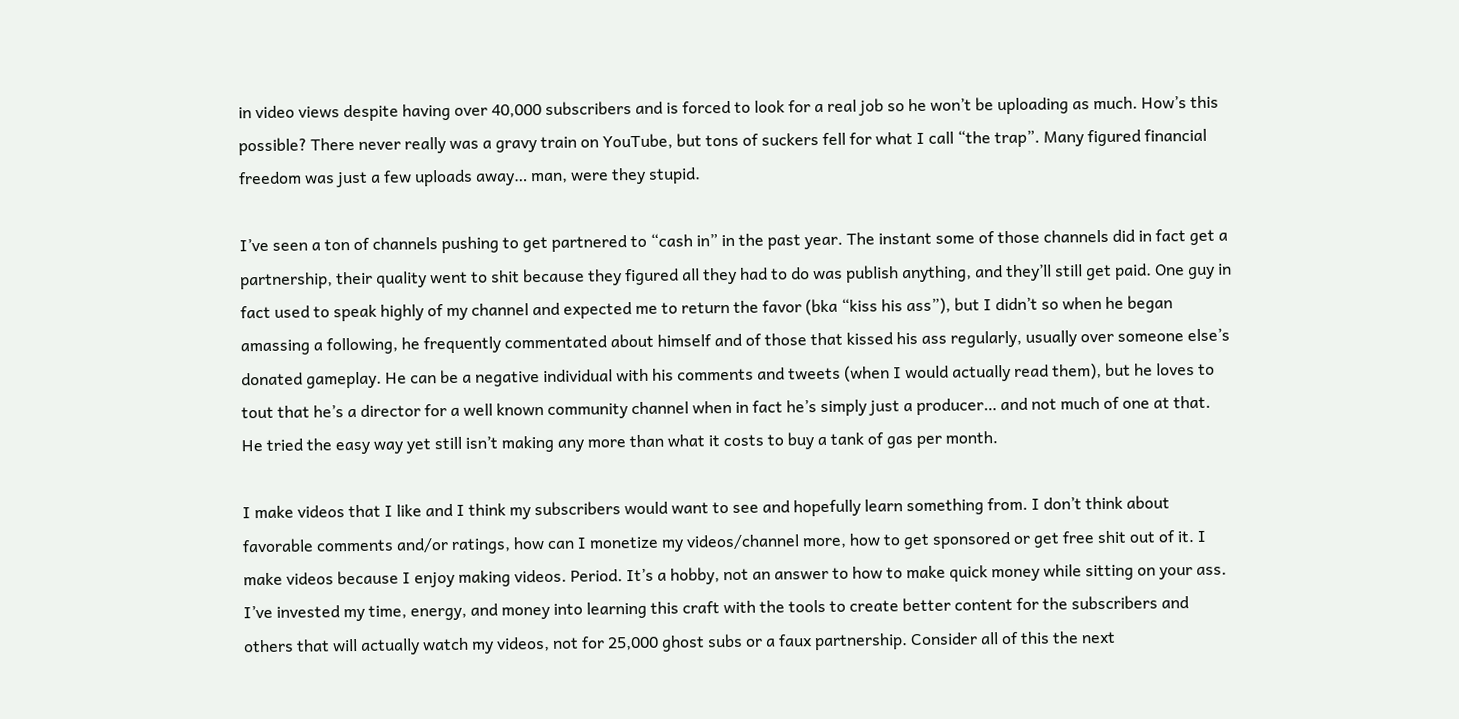in video views despite having over 40,000 subscribers and is forced to look for a real job so he won’t be uploading as much. How’s this possible? There never really was a gravy train on YouTube, but tons of suckers fell for what I call “the trap”. Many figured financial freedom was just a few uploads away… man, were they stupid.

I’ve seen a ton of channels pushing to get partnered to “cash in” in the past year. The instant some of those channels did in fact get a partnership, their quality went to shit because they figured all they had to do was publish anything, and they’ll still get paid. One guy in fact used to speak highly of my channel and expected me to return the favor (bka “kiss his ass”), but I didn’t so when he began amassing a following, he frequently commentated about himself and of those that kissed his ass regularly, usually over someone else’s donated gameplay. He can be a negative individual with his comments and tweets (when I would actually read them), but he loves to tout that he’s a director for a well known community channel when in fact he’s simply just a producer… and not much of one at that. He tried the easy way yet still isn’t making any more than what it costs to buy a tank of gas per month.

I make videos that I like and I think my subscribers would want to see and hopefully learn something from. I don’t think about favorable comments and/or ratings, how can I monetize my videos/channel more, how to get sponsored or get free shit out of it. I make videos because I enjoy making videos. Period. It’s a hobby, not an answer to how to make quick money while sitting on your ass. I’ve invested my time, energy, and money into learning this craft with the tools to create better content for the subscribers and others that will actually watch my videos, not for 25,000 ghost subs or a faux partnership. Consider all of this the next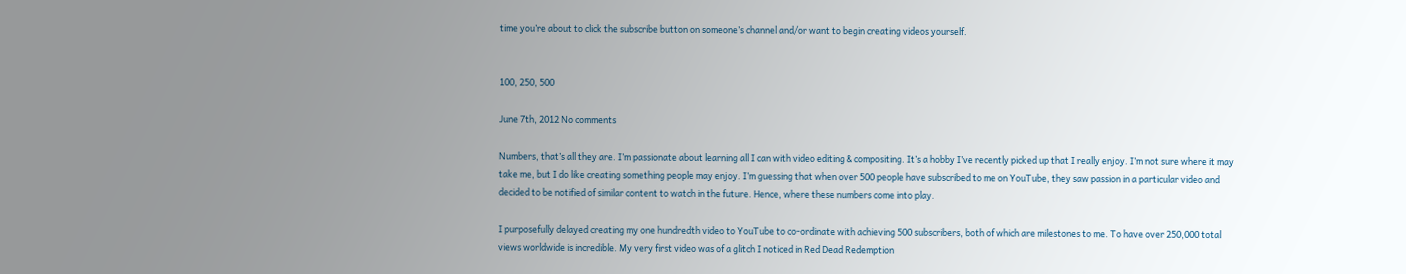time you’re about to click the subscribe button on someone’s channel and/or want to begin creating videos yourself.


100, 250, 500

June 7th, 2012 No comments

Numbers, that’s all they are. I’m passionate about learning all I can with video editing & compositing. It’s a hobby I’ve recently picked up that I really enjoy. I’m not sure where it may take me, but I do like creating something people may enjoy. I’m guessing that when over 500 people have subscribed to me on YouTube, they saw passion in a particular video and decided to be notified of similar content to watch in the future. Hence, where these numbers come into play.

I purposefully delayed creating my one hundredth video to YouTube to co-ordinate with achieving 500 subscribers, both of which are milestones to me. To have over 250,000 total views worldwide is incredible. My very first video was of a glitch I noticed in Red Dead Redemption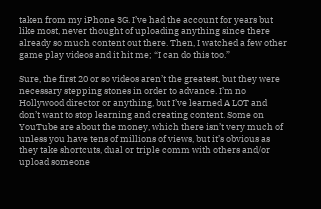taken from my iPhone 3G. I’ve had the account for years but like most, never thought of uploading anything since there already so much content out there. Then, I watched a few other game play videos and it hit me; “I can do this too.”

Sure, the first 20 or so videos aren’t the greatest, but they were necessary stepping stones in order to advance. I’m no Hollywood director or anything, but I’ve learned A LOT and don’t want to stop learning and creating content. Some on YouTube are about the money, which there isn’t very much of unless you have tens of millions of views, but it’s obvious as they take shortcuts, dual or triple comm with others and/or upload someone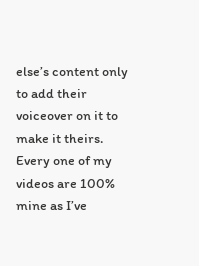else’s content only to add their voiceover on it to make it theirs. Every one of my videos are 100% mine as I’ve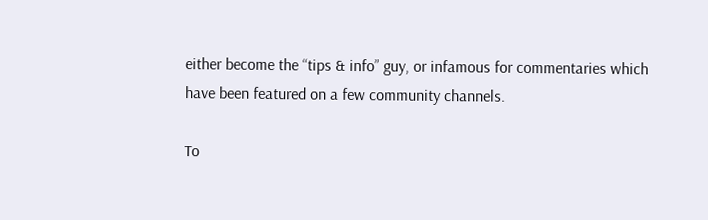either become the “tips & info” guy, or infamous for commentaries which have been featured on a few community channels.

To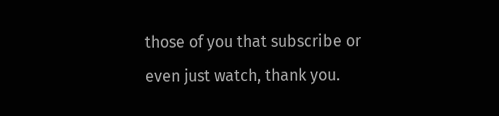those of you that subscribe or even just watch, thank you.